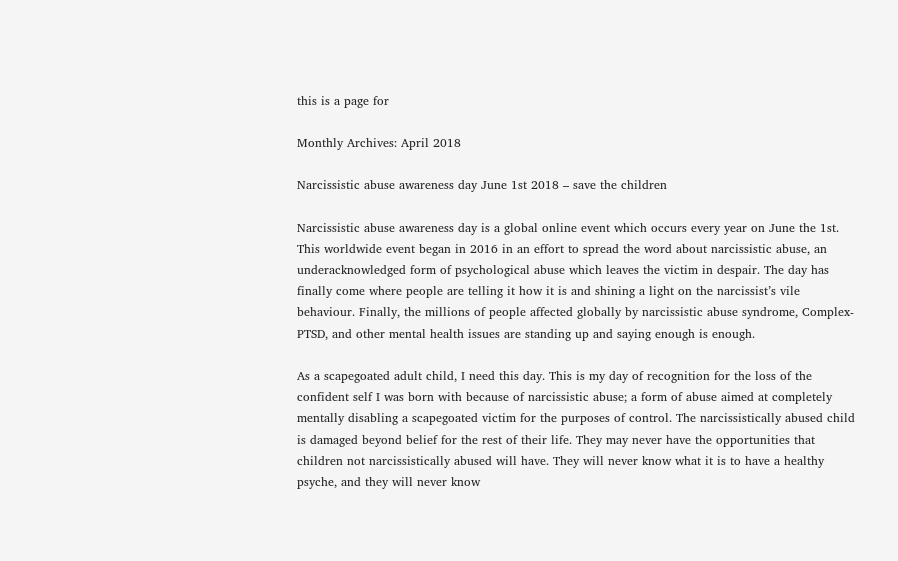this is a page for

Monthly Archives: April 2018

Narcissistic abuse awareness day June 1st 2018 – save the children

Narcissistic abuse awareness day is a global online event which occurs every year on June the 1st. This worldwide event began in 2016 in an effort to spread the word about narcissistic abuse, an underacknowledged form of psychological abuse which leaves the victim in despair. The day has finally come where people are telling it how it is and shining a light on the narcissist’s vile behaviour. Finally, the millions of people affected globally by narcissistic abuse syndrome, Complex-PTSD, and other mental health issues are standing up and saying enough is enough.

As a scapegoated adult child, I need this day. This is my day of recognition for the loss of the confident self I was born with because of narcissistic abuse; a form of abuse aimed at completely mentally disabling a scapegoated victim for the purposes of control. The narcissistically abused child is damaged beyond belief for the rest of their life. They may never have the opportunities that children not narcissistically abused will have. They will never know what it is to have a healthy psyche, and they will never know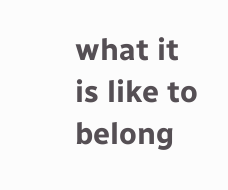what it is like to belong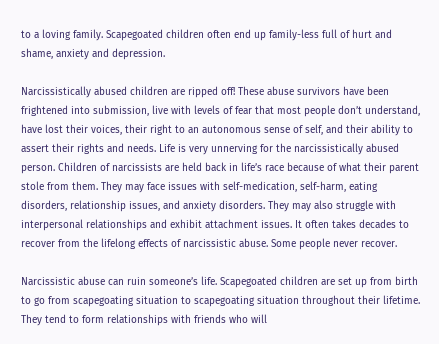to a loving family. Scapegoated children often end up family-less full of hurt and shame, anxiety and depression.

Narcissistically abused children are ripped off! These abuse survivors have been frightened into submission, live with levels of fear that most people don’t understand, have lost their voices, their right to an autonomous sense of self, and their ability to assert their rights and needs. Life is very unnerving for the narcissistically abused person. Children of narcissists are held back in life’s race because of what their parent stole from them. They may face issues with self-medication, self-harm, eating disorders, relationship issues, and anxiety disorders. They may also struggle with interpersonal relationships and exhibit attachment issues. It often takes decades to recover from the lifelong effects of narcissistic abuse. Some people never recover.

Narcissistic abuse can ruin someone’s life. Scapegoated children are set up from birth to go from scapegoating situation to scapegoating situation throughout their lifetime. They tend to form relationships with friends who will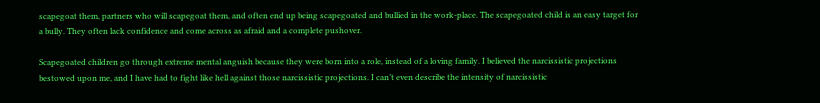scapegoat them, partners who will scapegoat them, and often end up being scapegoated and bullied in the work-place. The scapegoated child is an easy target for a bully. They often lack confidence and come across as afraid and a complete pushover.

Scapegoated children go through extreme mental anguish because they were born into a role, instead of a loving family. I believed the narcissistic projections bestowed upon me, and I have had to fight like hell against those narcissistic projections. I can’t even describe the intensity of narcissistic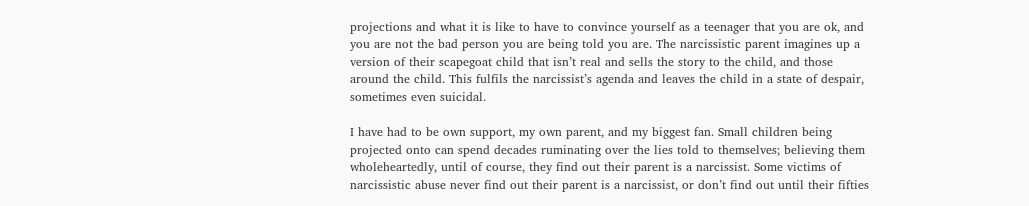projections and what it is like to have to convince yourself as a teenager that you are ok, and you are not the bad person you are being told you are. The narcissistic parent imagines up a version of their scapegoat child that isn’t real and sells the story to the child, and those around the child. This fulfils the narcissist’s agenda and leaves the child in a state of despair, sometimes even suicidal.

I have had to be own support, my own parent, and my biggest fan. Small children being projected onto can spend decades ruminating over the lies told to themselves; believing them wholeheartedly, until of course, they find out their parent is a narcissist. Some victims of narcissistic abuse never find out their parent is a narcissist, or don’t find out until their fifties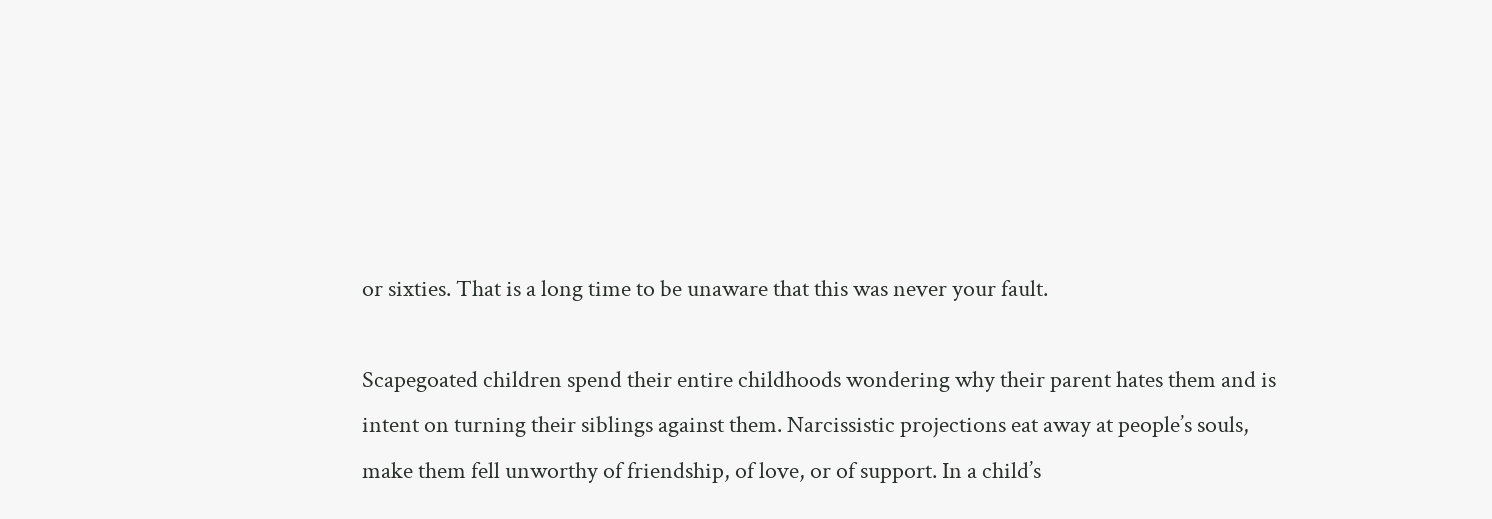or sixties. That is a long time to be unaware that this was never your fault.

Scapegoated children spend their entire childhoods wondering why their parent hates them and is intent on turning their siblings against them. Narcissistic projections eat away at people’s souls, make them fell unworthy of friendship, of love, or of support. In a child’s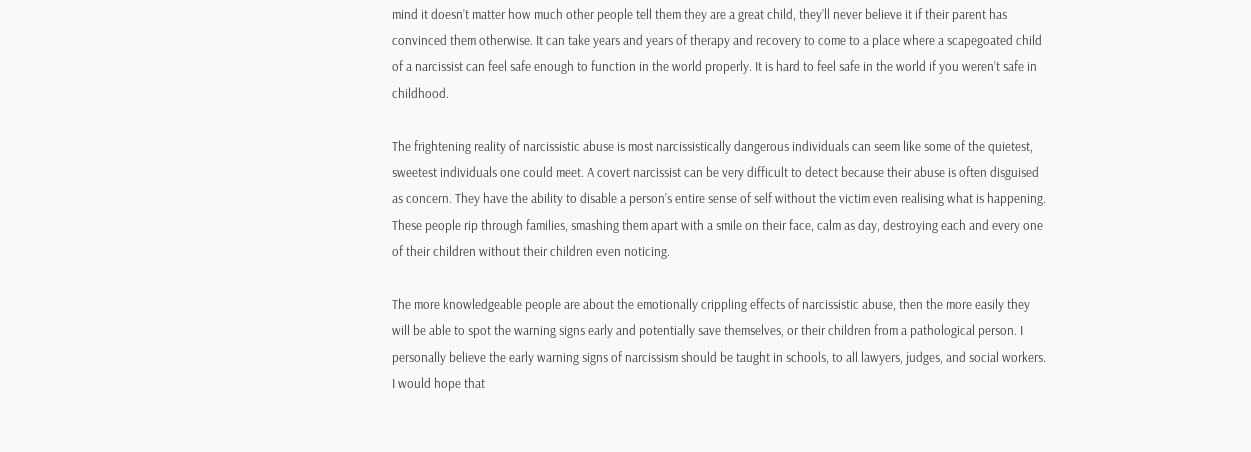mind it doesn’t matter how much other people tell them they are a great child, they’ll never believe it if their parent has convinced them otherwise. It can take years and years of therapy and recovery to come to a place where a scapegoated child of a narcissist can feel safe enough to function in the world properly. It is hard to feel safe in the world if you weren’t safe in childhood.

The frightening reality of narcissistic abuse is most narcissistically dangerous individuals can seem like some of the quietest, sweetest individuals one could meet. A covert narcissist can be very difficult to detect because their abuse is often disguised as concern. They have the ability to disable a person’s entire sense of self without the victim even realising what is happening. These people rip through families, smashing them apart with a smile on their face, calm as day, destroying each and every one of their children without their children even noticing.

The more knowledgeable people are about the emotionally crippling effects of narcissistic abuse, then the more easily they will be able to spot the warning signs early and potentially save themselves, or their children from a pathological person. I personally believe the early warning signs of narcissism should be taught in schools, to all lawyers, judges, and social workers. I would hope that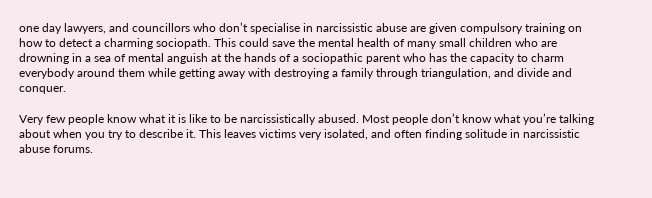one day lawyers, and councillors who don’t specialise in narcissistic abuse are given compulsory training on how to detect a charming sociopath. This could save the mental health of many small children who are drowning in a sea of mental anguish at the hands of a sociopathic parent who has the capacity to charm everybody around them while getting away with destroying a family through triangulation, and divide and conquer.

Very few people know what it is like to be narcissistically abused. Most people don’t know what you’re talking about when you try to describe it. This leaves victims very isolated, and often finding solitude in narcissistic abuse forums.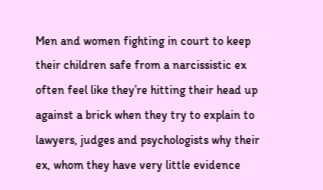Men and women fighting in court to keep their children safe from a narcissistic ex often feel like they’re hitting their head up against a brick when they try to explain to lawyers, judges and psychologists why their ex, whom they have very little evidence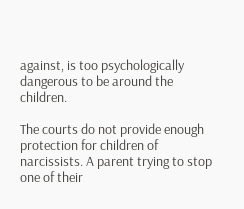against, is too psychologically dangerous to be around the children.

The courts do not provide enough protection for children of narcissists. A parent trying to stop one of their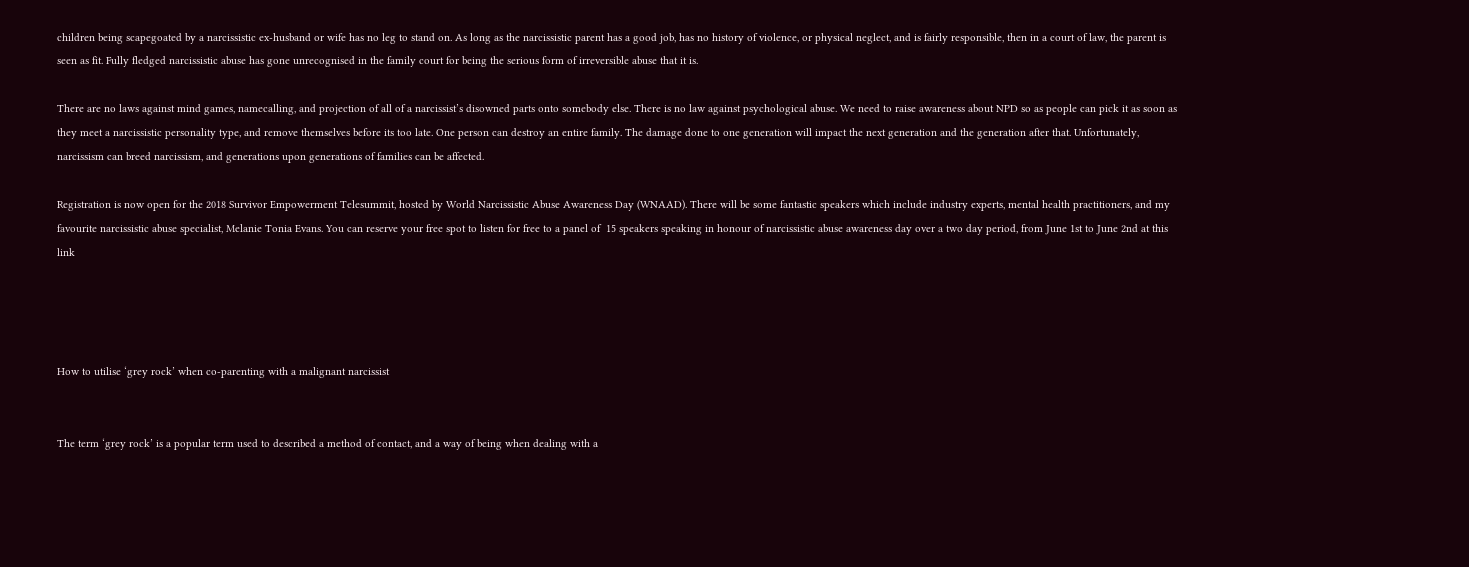children being scapegoated by a narcissistic ex-husband or wife has no leg to stand on. As long as the narcissistic parent has a good job, has no history of violence, or physical neglect, and is fairly responsible, then in a court of law, the parent is seen as fit. Fully fledged narcissistic abuse has gone unrecognised in the family court for being the serious form of irreversible abuse that it is.

There are no laws against mind games, namecalling, and projection of all of a narcissist’s disowned parts onto somebody else. There is no law against psychological abuse. We need to raise awareness about NPD so as people can pick it as soon as they meet a narcissistic personality type, and remove themselves before its too late. One person can destroy an entire family. The damage done to one generation will impact the next generation and the generation after that. Unfortunately, narcissism can breed narcissism, and generations upon generations of families can be affected.

Registration is now open for the 2018 Survivor Empowerment Telesummit, hosted by World Narcissistic Abuse Awareness Day (WNAAD). There will be some fantastic speakers which include industry experts, mental health practitioners, and my favourite narcissistic abuse specialist, Melanie Tonia Evans. You can reserve your free spot to listen for free to a panel of  15 speakers speaking in honour of narcissistic abuse awareness day over a two day period, from June 1st to June 2nd at this link




How to utilise ‘grey rock’ when co-parenting with a malignant narcissist


The term ‘grey rock’ is a popular term used to described a method of contact, and a way of being when dealing with a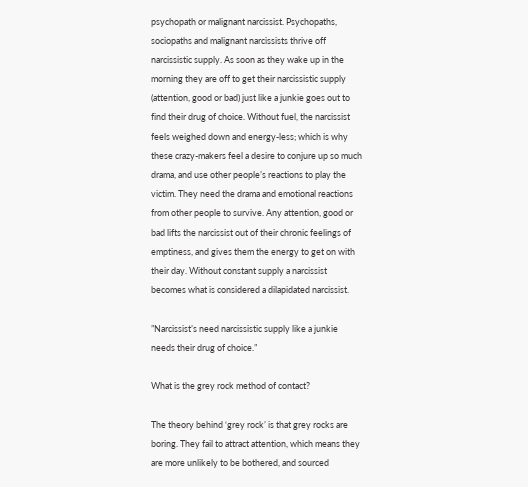psychopath or malignant narcissist. Psychopaths, sociopaths and malignant narcissists thrive off narcissistic supply. As soon as they wake up in the morning they are off to get their narcissistic supply (attention, good or bad) just like a junkie goes out to find their drug of choice. Without fuel, the narcissist feels weighed down and energy-less; which is why these crazy-makers feel a desire to conjure up so much drama, and use other people’s reactions to play the victim. They need the drama and emotional reactions from other people to survive. Any attention, good or bad lifts the narcissist out of their chronic feelings of emptiness, and gives them the energy to get on with their day. Without constant supply a narcissist becomes what is considered a dilapidated narcissist.

”Narcissist’s need narcissistic supply like a junkie needs their drug of choice.”

What is the grey rock method of contact?

The theory behind ‘grey rock’ is that grey rocks are boring. They fail to attract attention, which means they are more unlikely to be bothered, and sourced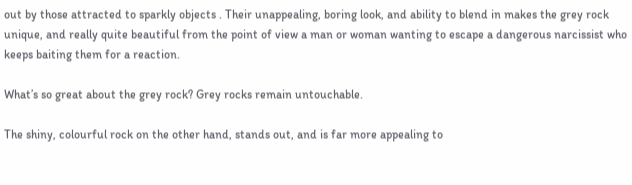out by those attracted to sparkly objects . Their unappealing, boring look, and ability to blend in makes the grey rock unique, and really quite beautiful from the point of view a man or woman wanting to escape a dangerous narcissist who keeps baiting them for a reaction.

What’s so great about the grey rock? Grey rocks remain untouchable.

The shiny, colourful rock on the other hand, stands out, and is far more appealing to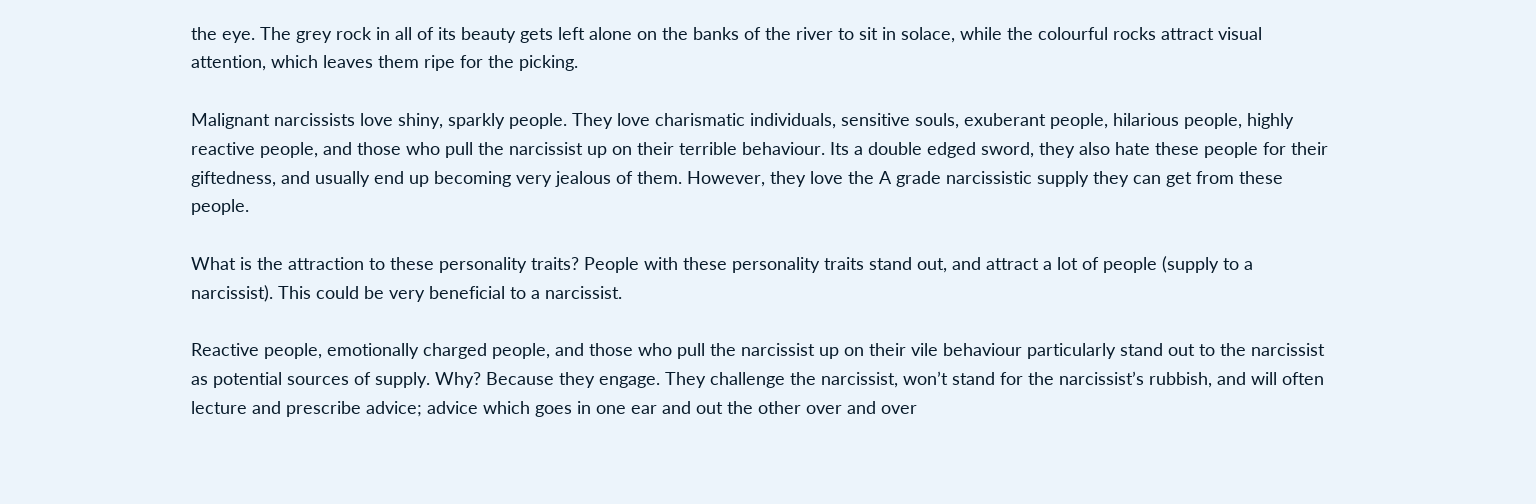the eye. The grey rock in all of its beauty gets left alone on the banks of the river to sit in solace, while the colourful rocks attract visual attention, which leaves them ripe for the picking.

Malignant narcissists love shiny, sparkly people. They love charismatic individuals, sensitive souls, exuberant people, hilarious people, highly reactive people, and those who pull the narcissist up on their terrible behaviour. Its a double edged sword, they also hate these people for their giftedness, and usually end up becoming very jealous of them. However, they love the A grade narcissistic supply they can get from these people.

What is the attraction to these personality traits? People with these personality traits stand out, and attract a lot of people (supply to a narcissist). This could be very beneficial to a narcissist.

Reactive people, emotionally charged people, and those who pull the narcissist up on their vile behaviour particularly stand out to the narcissist as potential sources of supply. Why? Because they engage. They challenge the narcissist, won’t stand for the narcissist’s rubbish, and will often lecture and prescribe advice; advice which goes in one ear and out the other over and over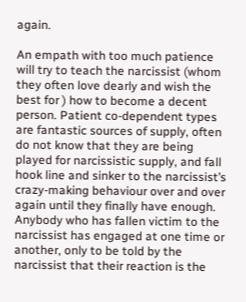again.

An empath with too much patience will try to teach the narcissist (whom they often love dearly and wish the best for ) how to become a decent person. Patient co-dependent types are fantastic sources of supply, often do not know that they are being played for narcissistic supply, and fall hook line and sinker to the narcissist’s crazy-making behaviour over and over again until they finally have enough. Anybody who has fallen victim to the narcissist has engaged at one time or another, only to be told by the narcissist that their reaction is the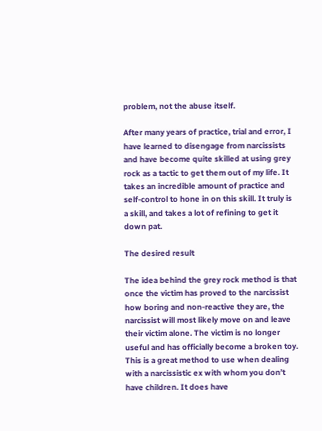problem, not the abuse itself.

After many years of practice, trial and error, I have learned to disengage from narcissists and have become quite skilled at using grey rock as a tactic to get them out of my life. It takes an incredible amount of practice and self-control to hone in on this skill. It truly is a skill, and takes a lot of refining to get it down pat.

The desired result

The idea behind the grey rock method is that once the victim has proved to the narcissist how boring and non-reactive they are, the narcissist will most likely move on and leave their victim alone. The victim is no longer useful and has officially become a broken toy. This is a great method to use when dealing with a narcissistic ex with whom you don’t have children. It does have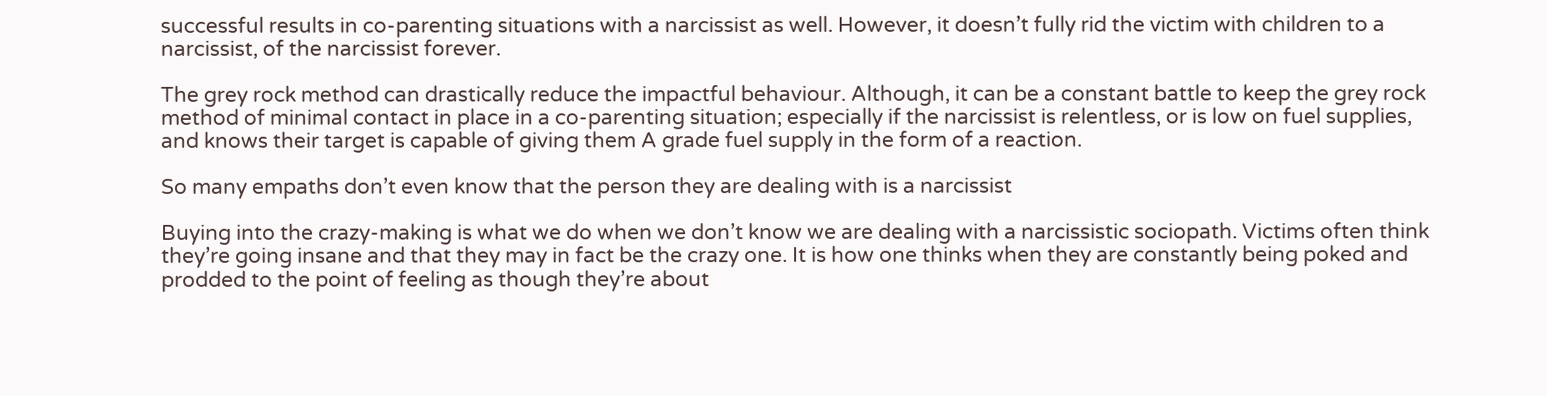successful results in co-parenting situations with a narcissist as well. However, it doesn’t fully rid the victim with children to a narcissist, of the narcissist forever.

The grey rock method can drastically reduce the impactful behaviour. Although, it can be a constant battle to keep the grey rock method of minimal contact in place in a co-parenting situation; especially if the narcissist is relentless, or is low on fuel supplies, and knows their target is capable of giving them A grade fuel supply in the form of a reaction.

So many empaths don’t even know that the person they are dealing with is a narcissist

Buying into the crazy-making is what we do when we don’t know we are dealing with a narcissistic sociopath. Victims often think they’re going insane and that they may in fact be the crazy one. It is how one thinks when they are constantly being poked and prodded to the point of feeling as though they’re about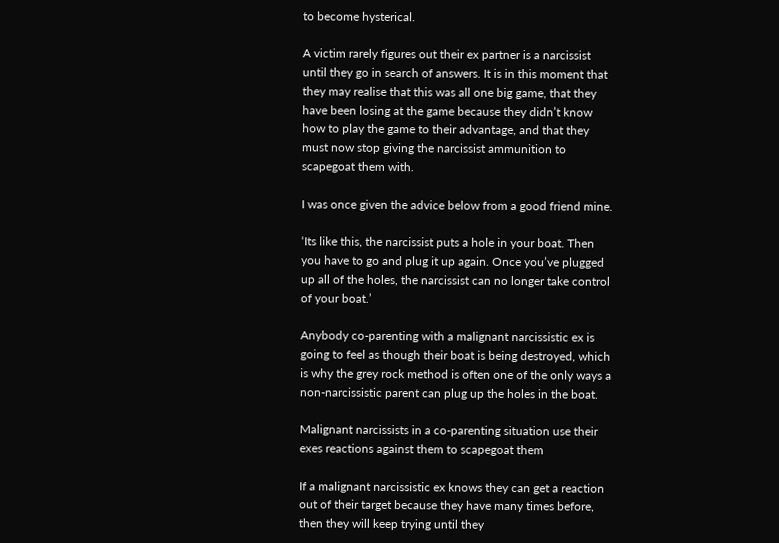to become hysterical.

A victim rarely figures out their ex partner is a narcissist until they go in search of answers. It is in this moment that they may realise that this was all one big game, that they have been losing at the game because they didn’t know how to play the game to their advantage, and that they must now stop giving the narcissist ammunition to scapegoat them with.

I was once given the advice below from a good friend mine.

‘Its like this, the narcissist puts a hole in your boat. Then you have to go and plug it up again. Once you’ve plugged up all of the holes, the narcissist can no longer take control of your boat.’

Anybody co-parenting with a malignant narcissistic ex is going to feel as though their boat is being destroyed, which is why the grey rock method is often one of the only ways a non-narcissistic parent can plug up the holes in the boat.

Malignant narcissists in a co-parenting situation use their exes reactions against them to scapegoat them

If a malignant narcissistic ex knows they can get a reaction out of their target because they have many times before, then they will keep trying until they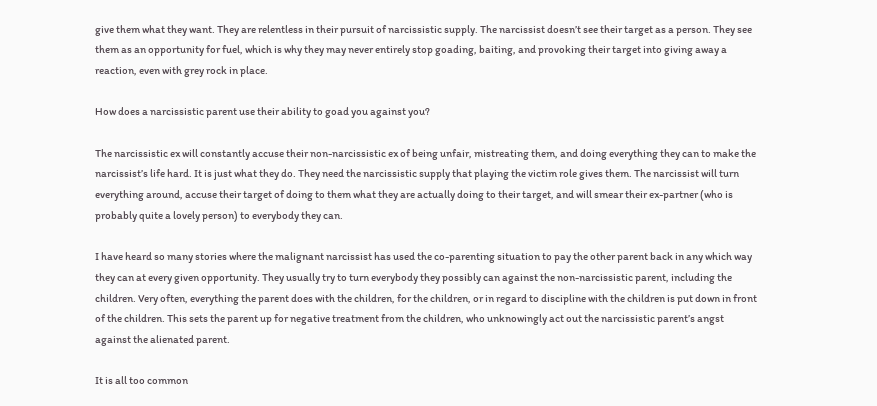give them what they want. They are relentless in their pursuit of narcissistic supply. The narcissist doesn’t see their target as a person. They see them as an opportunity for fuel, which is why they may never entirely stop goading, baiting, and provoking their target into giving away a reaction, even with grey rock in place.

How does a narcissistic parent use their ability to goad you against you?

The narcissistic ex will constantly accuse their non-narcissistic ex of being unfair, mistreating them, and doing everything they can to make the narcissist’s life hard. It is just what they do. They need the narcissistic supply that playing the victim role gives them. The narcissist will turn everything around, accuse their target of doing to them what they are actually doing to their target, and will smear their ex-partner (who is probably quite a lovely person) to everybody they can.

I have heard so many stories where the malignant narcissist has used the co-parenting situation to pay the other parent back in any which way they can at every given opportunity. They usually try to turn everybody they possibly can against the non-narcissistic parent, including the children. Very often, everything the parent does with the children, for the children, or in regard to discipline with the children is put down in front of the children. This sets the parent up for negative treatment from the children, who unknowingly act out the narcissistic parent’s angst against the alienated parent.

It is all too common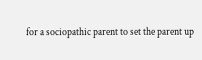for a sociopathic parent to set the parent up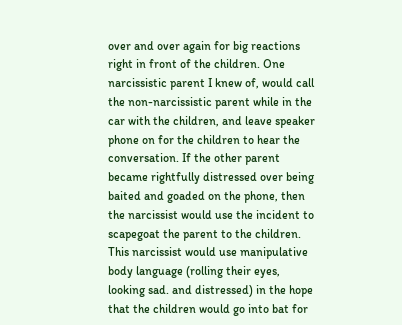over and over again for big reactions right in front of the children. One narcissistic parent I knew of, would call the non-narcissistic parent while in the car with the children, and leave speaker phone on for the children to hear the conversation. If the other parent became rightfully distressed over being baited and goaded on the phone, then the narcissist would use the incident to scapegoat the parent to the children. This narcissist would use manipulative body language (rolling their eyes, looking sad. and distressed) in the hope that the children would go into bat for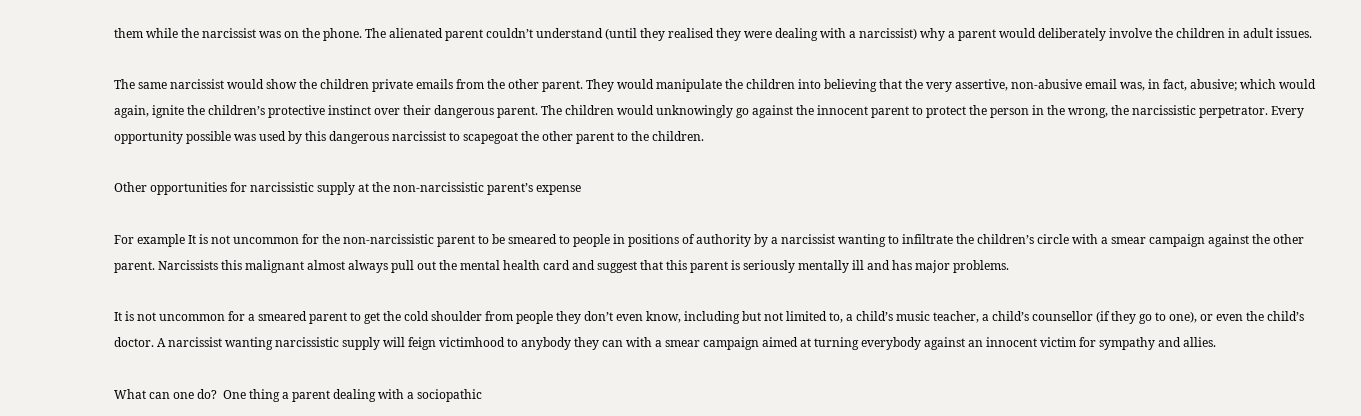them while the narcissist was on the phone. The alienated parent couldn’t understand (until they realised they were dealing with a narcissist) why a parent would deliberately involve the children in adult issues.

The same narcissist would show the children private emails from the other parent. They would manipulate the children into believing that the very assertive, non-abusive email was, in fact, abusive; which would again, ignite the children’s protective instinct over their dangerous parent. The children would unknowingly go against the innocent parent to protect the person in the wrong, the narcissistic perpetrator. Every opportunity possible was used by this dangerous narcissist to scapegoat the other parent to the children.

Other opportunities for narcissistic supply at the non-narcissistic parent’s expense

For example It is not uncommon for the non-narcissistic parent to be smeared to people in positions of authority by a narcissist wanting to infiltrate the children’s circle with a smear campaign against the other parent. Narcissists this malignant almost always pull out the mental health card and suggest that this parent is seriously mentally ill and has major problems.

It is not uncommon for a smeared parent to get the cold shoulder from people they don’t even know, including but not limited to, a child’s music teacher, a child’s counsellor (if they go to one), or even the child’s doctor. A narcissist wanting narcissistic supply will feign victimhood to anybody they can with a smear campaign aimed at turning everybody against an innocent victim for sympathy and allies.

What can one do?  One thing a parent dealing with a sociopathic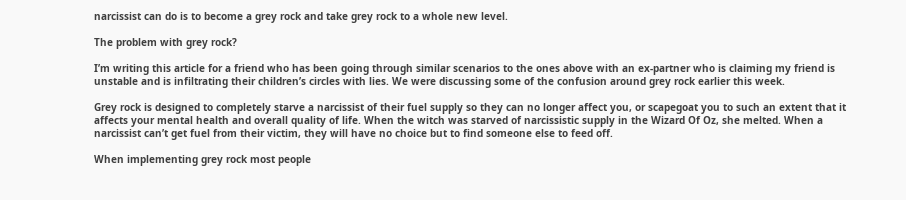narcissist can do is to become a grey rock and take grey rock to a whole new level.

The problem with grey rock?

I’m writing this article for a friend who has been going through similar scenarios to the ones above with an ex-partner who is claiming my friend is unstable and is infiltrating their children’s circles with lies. We were discussing some of the confusion around grey rock earlier this week.

Grey rock is designed to completely starve a narcissist of their fuel supply so they can no longer affect you, or scapegoat you to such an extent that it affects your mental health and overall quality of life. When the witch was starved of narcissistic supply in the Wizard Of Oz, she melted. When a narcissist can’t get fuel from their victim, they will have no choice but to find someone else to feed off.

When implementing grey rock most people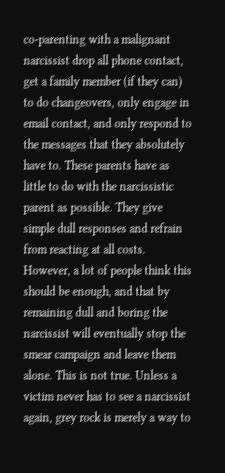co-parenting with a malignant narcissist drop all phone contact, get a family member (if they can) to do changeovers, only engage in email contact, and only respond to the messages that they absolutely have to. These parents have as little to do with the narcissistic parent as possible. They give simple dull responses and refrain from reacting at all costs. However, a lot of people think this should be enough, and that by remaining dull and boring the narcissist will eventually stop the smear campaign and leave them alone. This is not true. Unless a victim never has to see a narcissist again, grey rock is merely a way to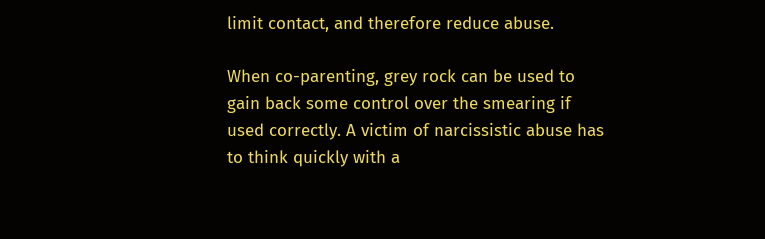limit contact, and therefore reduce abuse.

When co-parenting, grey rock can be used to gain back some control over the smearing if used correctly. A victim of narcissistic abuse has to think quickly with a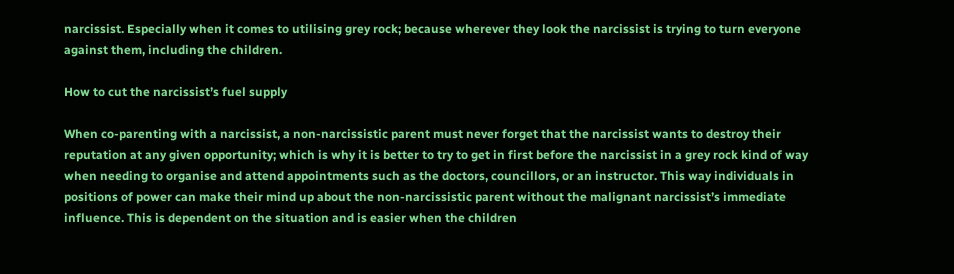narcissist. Especially when it comes to utilising grey rock; because wherever they look the narcissist is trying to turn everyone against them, including the children.

How to cut the narcissist’s fuel supply

When co-parenting with a narcissist, a non-narcissistic parent must never forget that the narcissist wants to destroy their reputation at any given opportunity; which is why it is better to try to get in first before the narcissist in a grey rock kind of way when needing to organise and attend appointments such as the doctors, councillors, or an instructor. This way individuals in positions of power can make their mind up about the non-narcissistic parent without the malignant narcissist’s immediate influence. This is dependent on the situation and is easier when the children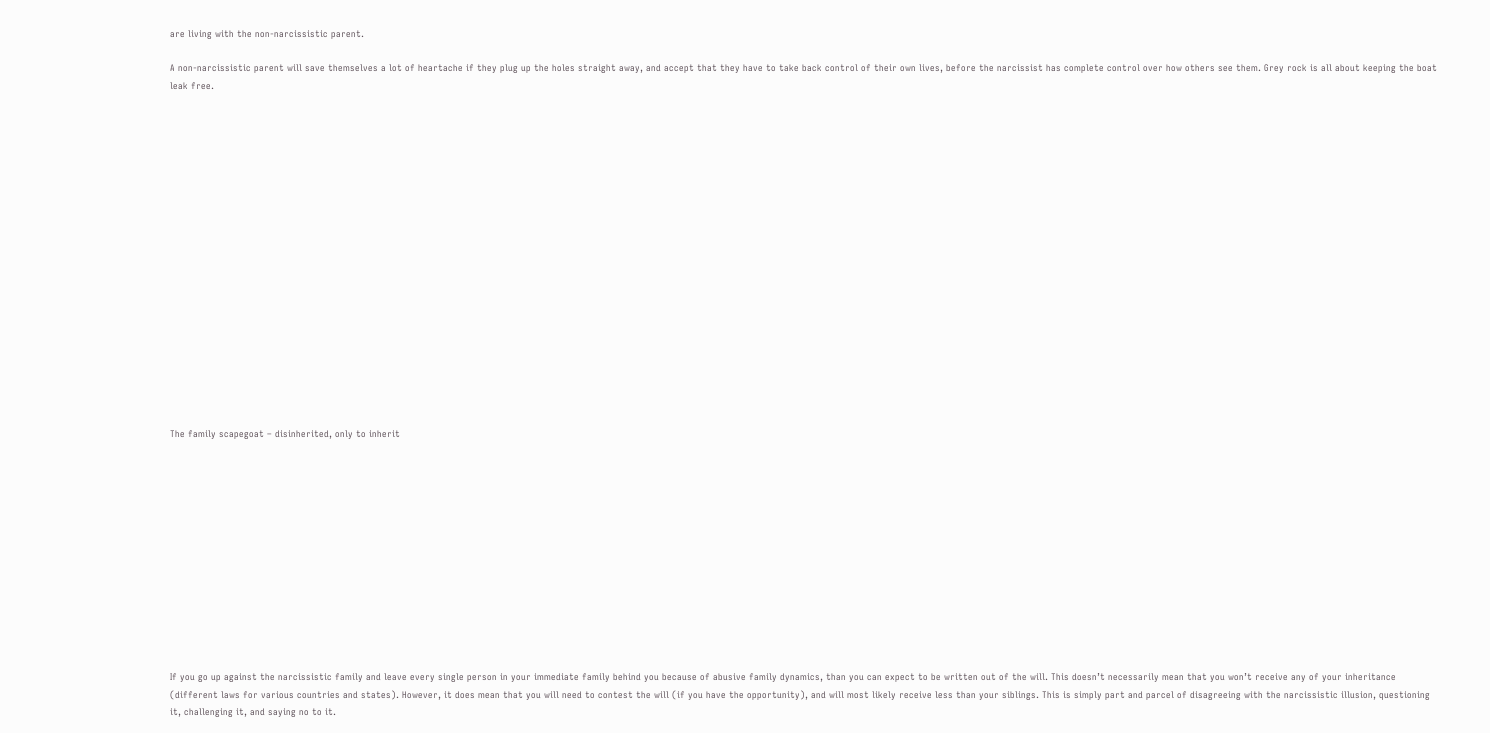are living with the non-narcissistic parent.

A non-narcissistic parent will save themselves a lot of heartache if they plug up the holes straight away, and accept that they have to take back control of their own lives, before the narcissist has complete control over how others see them. Grey rock is all about keeping the boat leak free.



















The family scapegoat – disinherited, only to inherit













If you go up against the narcissistic family and leave every single person in your immediate family behind you because of abusive family dynamics, than you can expect to be written out of the will. This doesn’t necessarily mean that you won’t receive any of your inheritance (different laws for various countries and states). However, it does mean that you will need to contest the will (if you have the opportunity), and will most likely receive less than your siblings. This is simply part and parcel of disagreeing with the narcissistic illusion, questioning it, challenging it, and saying no to it.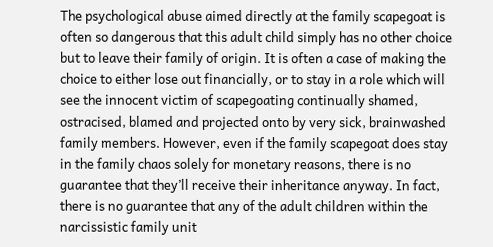The psychological abuse aimed directly at the family scapegoat is often so dangerous that this adult child simply has no other choice but to leave their family of origin. It is often a case of making the choice to either lose out financially, or to stay in a role which will see the innocent victim of scapegoating continually shamed, ostracised, blamed and projected onto by very sick, brainwashed family members. However, even if the family scapegoat does stay in the family chaos solely for monetary reasons, there is no guarantee that they’ll receive their inheritance anyway. In fact, there is no guarantee that any of the adult children within the narcissistic family unit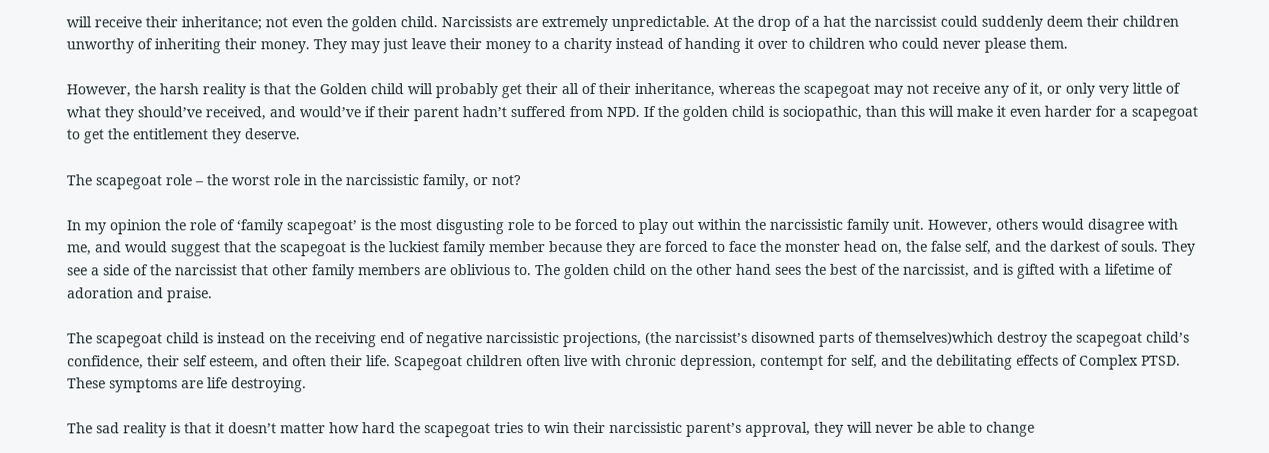will receive their inheritance; not even the golden child. Narcissists are extremely unpredictable. At the drop of a hat the narcissist could suddenly deem their children unworthy of inheriting their money. They may just leave their money to a charity instead of handing it over to children who could never please them.

However, the harsh reality is that the Golden child will probably get their all of their inheritance, whereas the scapegoat may not receive any of it, or only very little of what they should’ve received, and would’ve if their parent hadn’t suffered from NPD. If the golden child is sociopathic, than this will make it even harder for a scapegoat to get the entitlement they deserve.

The scapegoat role – the worst role in the narcissistic family, or not?

In my opinion the role of ‘family scapegoat’ is the most disgusting role to be forced to play out within the narcissistic family unit. However, others would disagree with me, and would suggest that the scapegoat is the luckiest family member because they are forced to face the monster head on, the false self, and the darkest of souls. They see a side of the narcissist that other family members are oblivious to. The golden child on the other hand sees the best of the narcissist, and is gifted with a lifetime of adoration and praise.

The scapegoat child is instead on the receiving end of negative narcissistic projections, (the narcissist’s disowned parts of themselves)which destroy the scapegoat child’s confidence, their self esteem, and often their life. Scapegoat children often live with chronic depression, contempt for self, and the debilitating effects of Complex PTSD. These symptoms are life destroying.

The sad reality is that it doesn’t matter how hard the scapegoat tries to win their narcissistic parent’s approval, they will never be able to change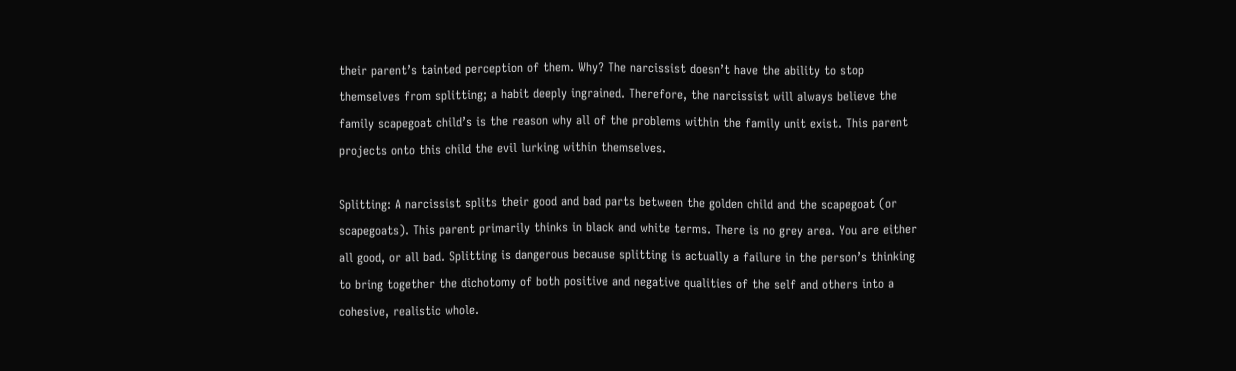their parent’s tainted perception of them. Why? The narcissist doesn’t have the ability to stop themselves from splitting; a habit deeply ingrained. Therefore, the narcissist will always believe the family scapegoat child’s is the reason why all of the problems within the family unit exist. This parent projects onto this child the evil lurking within themselves.

Splitting: A narcissist splits their good and bad parts between the golden child and the scapegoat (or scapegoats). This parent primarily thinks in black and white terms. There is no grey area. You are either all good, or all bad. Splitting is dangerous because splitting is actually a failure in the person’s thinking to bring together the dichotomy of both positive and negative qualities of the self and others into a cohesive, realistic whole.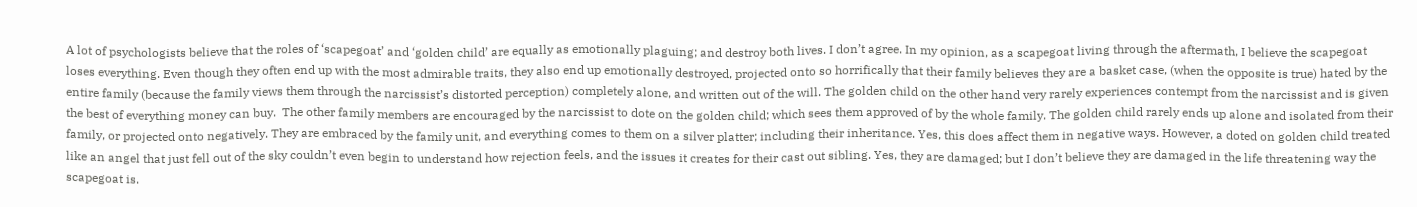A lot of psychologists believe that the roles of ‘scapegoat’ and ‘golden child’ are equally as emotionally plaguing; and destroy both lives. I don’t agree. In my opinion, as a scapegoat living through the aftermath, I believe the scapegoat loses everything. Even though they often end up with the most admirable traits, they also end up emotionally destroyed, projected onto so horrifically that their family believes they are a basket case, (when the opposite is true) hated by the entire family (because the family views them through the narcissist’s distorted perception) completely alone, and written out of the will. The golden child on the other hand very rarely experiences contempt from the narcissist and is given the best of everything money can buy.  The other family members are encouraged by the narcissist to dote on the golden child; which sees them approved of by the whole family. The golden child rarely ends up alone and isolated from their family, or projected onto negatively. They are embraced by the family unit, and everything comes to them on a silver platter; including their inheritance. Yes, this does affect them in negative ways. However, a doted on golden child treated like an angel that just fell out of the sky couldn’t even begin to understand how rejection feels, and the issues it creates for their cast out sibling. Yes, they are damaged; but I don’t believe they are damaged in the life threatening way the scapegoat is.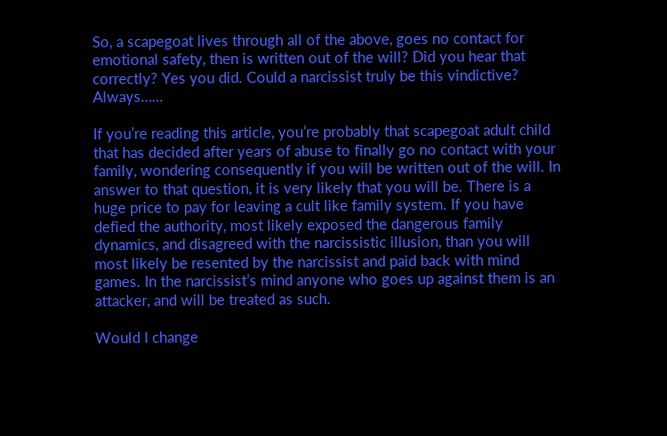So, a scapegoat lives through all of the above, goes no contact for emotional safety, then is written out of the will? Did you hear that correctly? Yes you did. Could a narcissist truly be this vindictive? Always……

If you’re reading this article, you’re probably that scapegoat adult child that has decided after years of abuse to finally go no contact with your family, wondering consequently if you will be written out of the will. In answer to that question, it is very likely that you will be. There is a huge price to pay for leaving a cult like family system. If you have defied the authority, most likely exposed the dangerous family dynamics, and disagreed with the narcissistic illusion, than you will most likely be resented by the narcissist and paid back with mind games. In the narcissist’s mind anyone who goes up against them is an attacker, and will be treated as such.

Would I change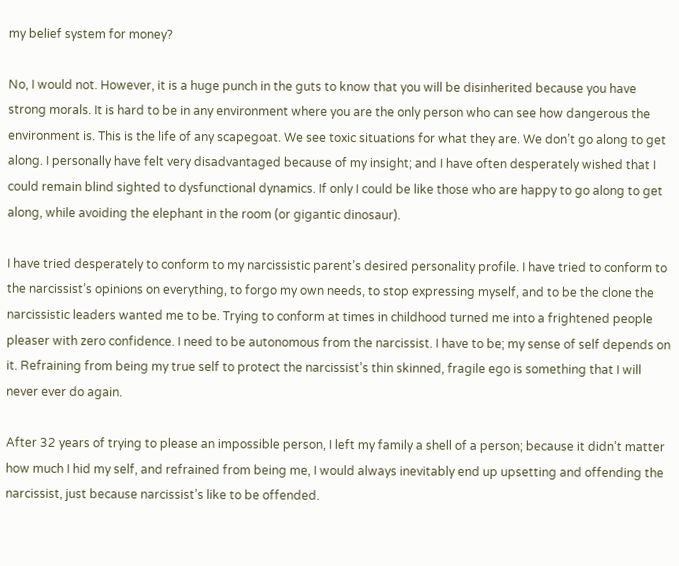my belief system for money?

No, I would not. However, it is a huge punch in the guts to know that you will be disinherited because you have strong morals. It is hard to be in any environment where you are the only person who can see how dangerous the environment is. This is the life of any scapegoat. We see toxic situations for what they are. We don’t go along to get along. I personally have felt very disadvantaged because of my insight; and I have often desperately wished that I could remain blind sighted to dysfunctional dynamics. If only I could be like those who are happy to go along to get along, while avoiding the elephant in the room (or gigantic dinosaur).

I have tried desperately to conform to my narcissistic parent’s desired personality profile. I have tried to conform to the narcissist’s opinions on everything, to forgo my own needs, to stop expressing myself, and to be the clone the narcissistic leaders wanted me to be. Trying to conform at times in childhood turned me into a frightened people pleaser with zero confidence. I need to be autonomous from the narcissist. I have to be; my sense of self depends on it. Refraining from being my true self to protect the narcissist’s thin skinned, fragile ego is something that I will never ever do again.

After 32 years of trying to please an impossible person, I left my family a shell of a person; because it didn’t matter how much I hid my self, and refrained from being me, I would always inevitably end up upsetting and offending the narcissist, just because narcissist’s like to be offended.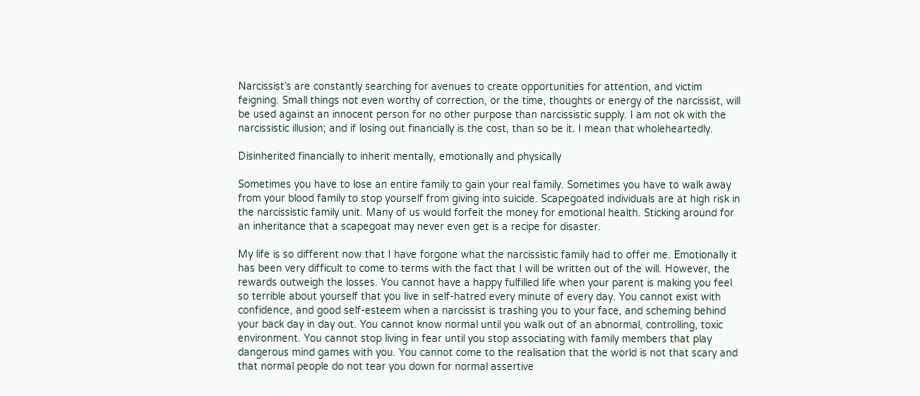Narcissist’s are constantly searching for avenues to create opportunities for attention, and victim feigning. Small things not even worthy of correction, or the time, thoughts or energy of the narcissist, will be used against an innocent person for no other purpose than narcissistic supply. I am not ok with the narcissistic illusion; and if losing out financially is the cost, than so be it. I mean that wholeheartedly.

Disinherited financially to inherit mentally, emotionally and physically

Sometimes you have to lose an entire family to gain your real family. Sometimes you have to walk away from your blood family to stop yourself from giving into suicide. Scapegoated individuals are at high risk in the narcissistic family unit. Many of us would forfeit the money for emotional health. Sticking around for an inheritance that a scapegoat may never even get is a recipe for disaster.

My life is so different now that I have forgone what the narcissistic family had to offer me. Emotionally it has been very difficult to come to terms with the fact that I will be written out of the will. However, the rewards outweigh the losses. You cannot have a happy fulfilled life when your parent is making you feel so terrible about yourself that you live in self-hatred every minute of every day. You cannot exist with confidence, and good self-esteem when a narcissist is trashing you to your face, and scheming behind your back day in day out. You cannot know normal until you walk out of an abnormal, controlling, toxic environment. You cannot stop living in fear until you stop associating with family members that play dangerous mind games with you. You cannot come to the realisation that the world is not that scary and that normal people do not tear you down for normal assertive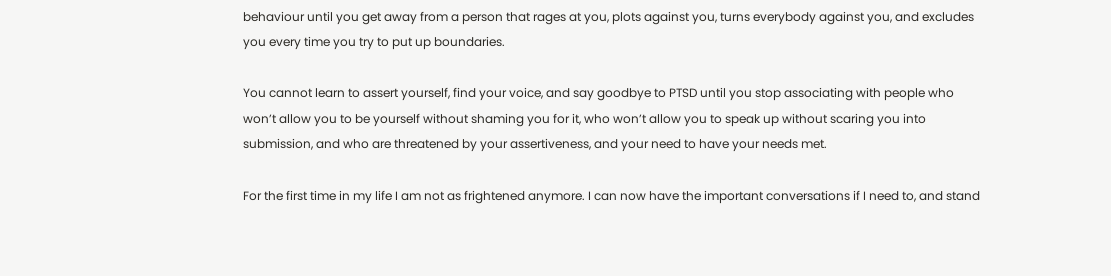behaviour until you get away from a person that rages at you, plots against you, turns everybody against you, and excludes you every time you try to put up boundaries.

You cannot learn to assert yourself, find your voice, and say goodbye to PTSD until you stop associating with people who won’t allow you to be yourself without shaming you for it, who won’t allow you to speak up without scaring you into submission, and who are threatened by your assertiveness, and your need to have your needs met.

For the first time in my life I am not as frightened anymore. I can now have the important conversations if I need to, and stand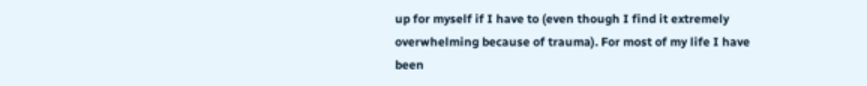up for myself if I have to (even though I find it extremely overwhelming because of trauma). For most of my life I have been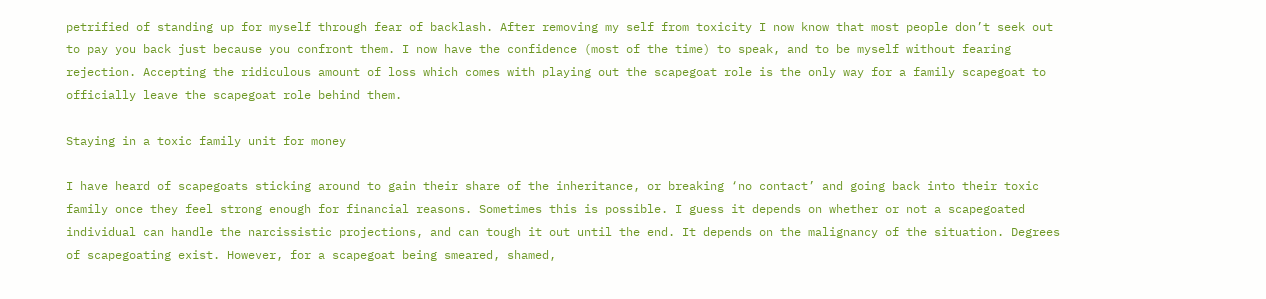petrified of standing up for myself through fear of backlash. After removing my self from toxicity I now know that most people don’t seek out to pay you back just because you confront them. I now have the confidence (most of the time) to speak, and to be myself without fearing rejection. Accepting the ridiculous amount of loss which comes with playing out the scapegoat role is the only way for a family scapegoat to officially leave the scapegoat role behind them.

Staying in a toxic family unit for money

I have heard of scapegoats sticking around to gain their share of the inheritance, or breaking ‘no contact’ and going back into their toxic family once they feel strong enough for financial reasons. Sometimes this is possible. I guess it depends on whether or not a scapegoated individual can handle the narcissistic projections, and can tough it out until the end. It depends on the malignancy of the situation. Degrees of scapegoating exist. However, for a scapegoat being smeared, shamed,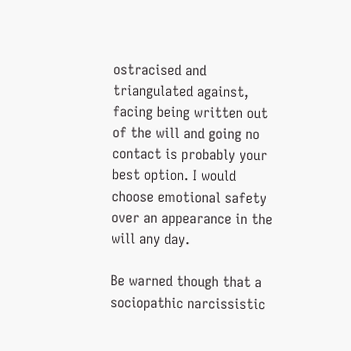ostracised and triangulated against, facing being written out of the will and going no contact is probably your best option. I would choose emotional safety over an appearance in the will any day.

Be warned though that a sociopathic narcissistic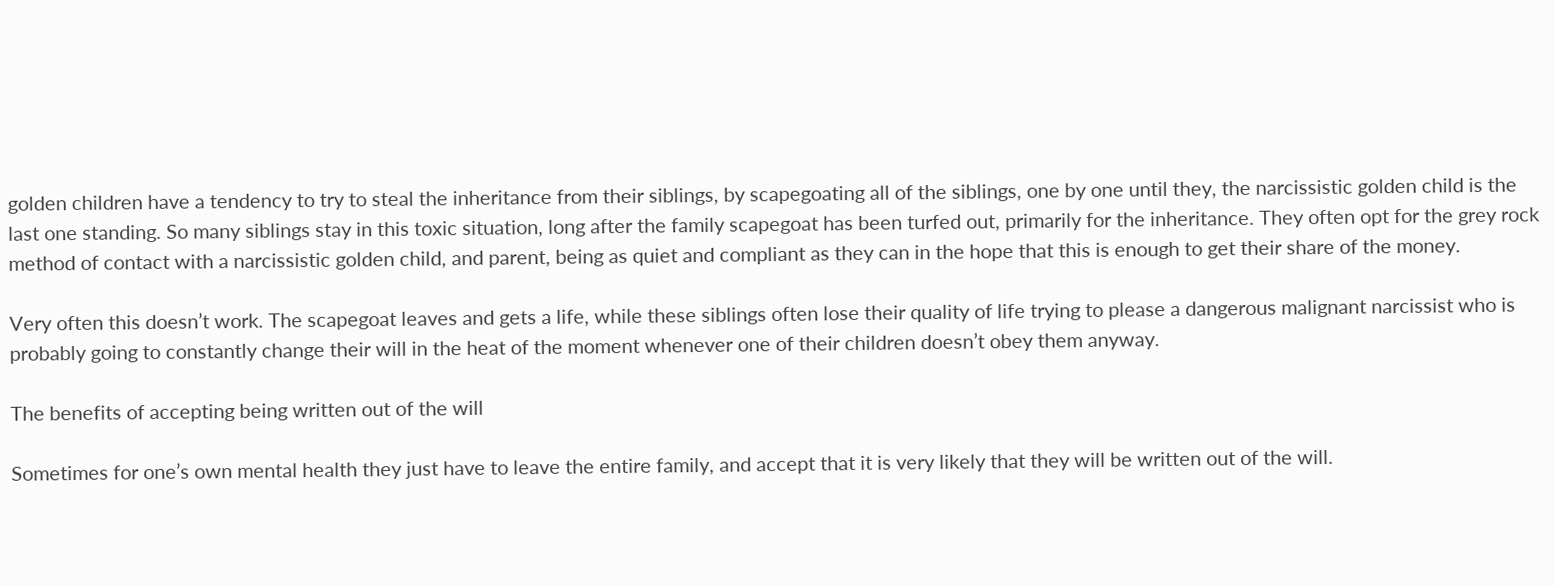golden children have a tendency to try to steal the inheritance from their siblings, by scapegoating all of the siblings, one by one until they, the narcissistic golden child is the last one standing. So many siblings stay in this toxic situation, long after the family scapegoat has been turfed out, primarily for the inheritance. They often opt for the grey rock method of contact with a narcissistic golden child, and parent, being as quiet and compliant as they can in the hope that this is enough to get their share of the money.

Very often this doesn’t work. The scapegoat leaves and gets a life, while these siblings often lose their quality of life trying to please a dangerous malignant narcissist who is probably going to constantly change their will in the heat of the moment whenever one of their children doesn’t obey them anyway.

The benefits of accepting being written out of the will

Sometimes for one’s own mental health they just have to leave the entire family, and accept that it is very likely that they will be written out of the will.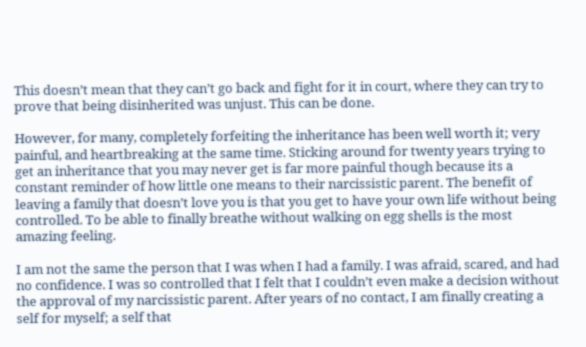This doesn’t mean that they can’t go back and fight for it in court, where they can try to prove that being disinherited was unjust. This can be done.

However, for many, completely forfeiting the inheritance has been well worth it; very painful, and heartbreaking at the same time. Sticking around for twenty years trying to get an inheritance that you may never get is far more painful though because its a constant reminder of how little one means to their narcissistic parent. The benefit of leaving a family that doesn’t love you is that you get to have your own life without being controlled. To be able to finally breathe without walking on egg shells is the most amazing feeling.

I am not the same the person that I was when I had a family. I was afraid, scared, and had no confidence. I was so controlled that I felt that I couldn’t even make a decision without the approval of my narcissistic parent. After years of no contact, I am finally creating a self for myself; a self that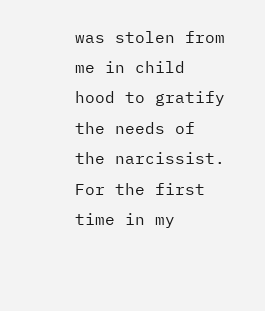was stolen from me in child hood to gratify the needs of the narcissist. For the first time in my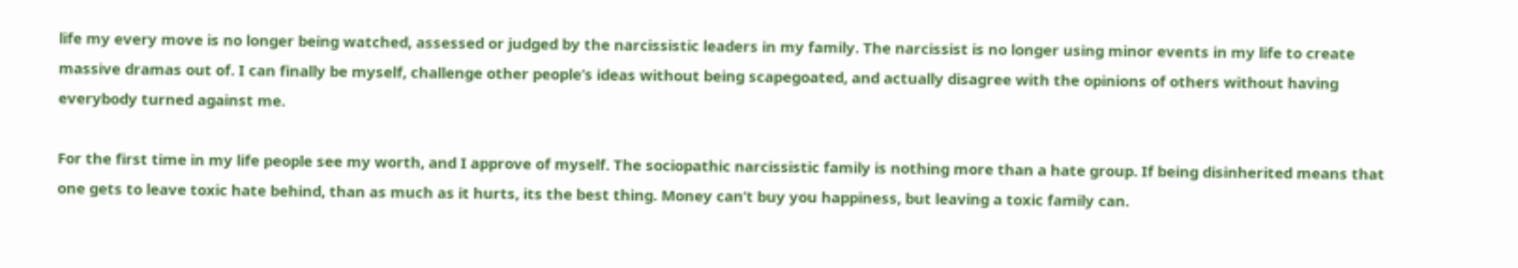life my every move is no longer being watched, assessed or judged by the narcissistic leaders in my family. The narcissist is no longer using minor events in my life to create massive dramas out of. I can finally be myself, challenge other people’s ideas without being scapegoated, and actually disagree with the opinions of others without having everybody turned against me.

For the first time in my life people see my worth, and I approve of myself. The sociopathic narcissistic family is nothing more than a hate group. If being disinherited means that one gets to leave toxic hate behind, than as much as it hurts, its the best thing. Money can’t buy you happiness, but leaving a toxic family can.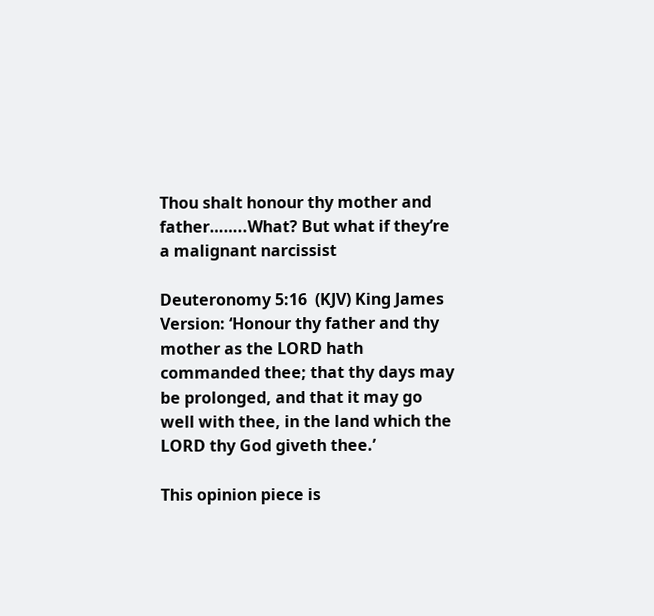Thou shalt honour thy mother and father……..What? But what if they’re a malignant narcissist

Deuteronomy 5:16  (KJV) King James Version: ‘Honour thy father and thy mother as the LORD hath commanded thee; that thy days may be prolonged, and that it may go well with thee, in the land which the LORD thy God giveth thee.’

This opinion piece is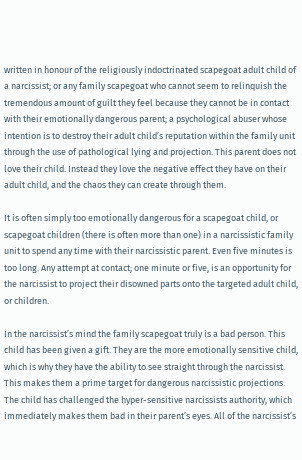written in honour of the religiously indoctrinated scapegoat adult child of a narcissist; or any family scapegoat who cannot seem to relinquish the tremendous amount of guilt they feel because they cannot be in contact with their emotionally dangerous parent; a psychological abuser whose intention is to destroy their adult child’s reputation within the family unit through the use of pathological lying and projection. This parent does not love their child. Instead they love the negative effect they have on their adult child, and the chaos they can create through them.

It is often simply too emotionally dangerous for a scapegoat child, or scapegoat children (there is often more than one) in a narcissistic family unit to spend any time with their narcissistic parent. Even five minutes is too long. Any attempt at contact; one minute or five, is an opportunity for the narcissist to project their disowned parts onto the targeted adult child, or children.

In the narcissist’s mind the family scapegoat truly is a bad person. This child has been given a gift. They are the more emotionally sensitive child, which is why they have the ability to see straight through the narcissist. This makes them a prime target for dangerous narcissistic projections. The child has challenged the hyper-sensitive narcissists authority, which immediately makes them bad in their parent’s eyes. All of the narcissist’s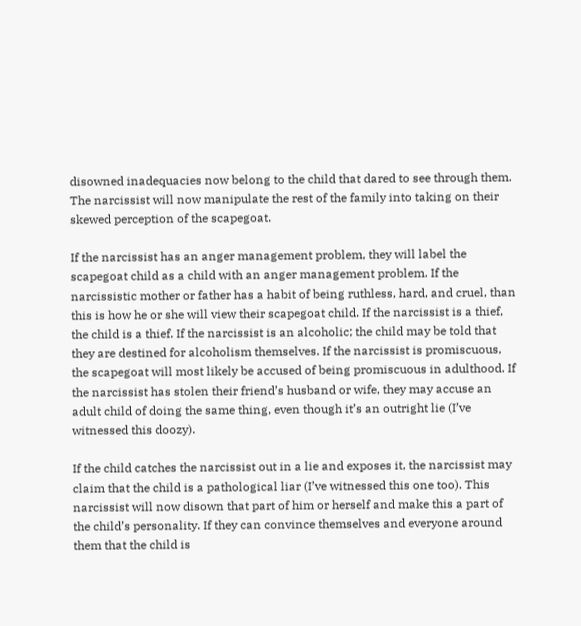disowned inadequacies now belong to the child that dared to see through them. The narcissist will now manipulate the rest of the family into taking on their skewed perception of the scapegoat.

If the narcissist has an anger management problem, they will label the scapegoat child as a child with an anger management problem. If the narcissistic mother or father has a habit of being ruthless, hard, and cruel, than this is how he or she will view their scapegoat child. If the narcissist is a thief, the child is a thief. If the narcissist is an alcoholic; the child may be told that they are destined for alcoholism themselves. If the narcissist is promiscuous, the scapegoat will most likely be accused of being promiscuous in adulthood. If the narcissist has stolen their friend’s husband or wife, they may accuse an adult child of doing the same thing, even though it’s an outright lie (I’ve witnessed this doozy).

If the child catches the narcissist out in a lie and exposes it, the narcissist may claim that the child is a pathological liar (I’ve witnessed this one too). This narcissist will now disown that part of him or herself and make this a part of the child’s personality. If they can convince themselves and everyone around them that the child is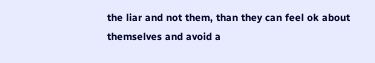the liar and not them, than they can feel ok about themselves and avoid a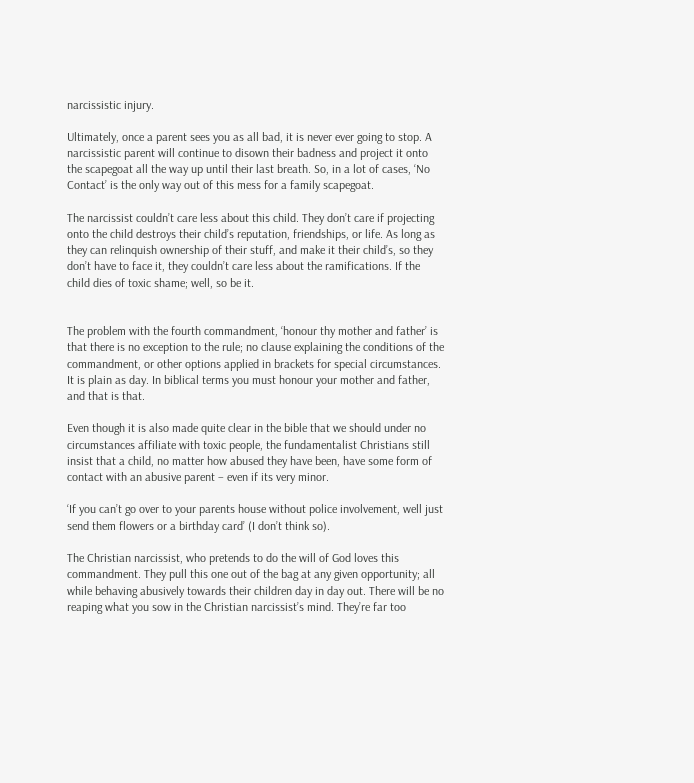narcissistic injury.

Ultimately, once a parent sees you as all bad, it is never ever going to stop. A narcissistic parent will continue to disown their badness and project it onto the scapegoat all the way up until their last breath. So, in a lot of cases, ‘No Contact’ is the only way out of this mess for a family scapegoat.

The narcissist couldn’t care less about this child. They don’t care if projecting onto the child destroys their child’s reputation, friendships, or life. As long as they can relinquish ownership of their stuff, and make it their child’s, so they don’t have to face it, they couldn’t care less about the ramifications. If the child dies of toxic shame; well, so be it.


The problem with the fourth commandment, ‘honour thy mother and father’ is that there is no exception to the rule; no clause explaining the conditions of the commandment, or other options applied in brackets for special circumstances. It is plain as day. In biblical terms you must honour your mother and father, and that is that.

Even though it is also made quite clear in the bible that we should under no circumstances affiliate with toxic people, the fundamentalist Christians still insist that a child, no matter how abused they have been, have some form of contact with an abusive parent – even if its very minor.

‘If you can’t go over to your parents house without police involvement, well just send them flowers or a birthday card’ (I don’t think so).

The Christian narcissist, who pretends to do the will of God loves this commandment. They pull this one out of the bag at any given opportunity; all while behaving abusively towards their children day in day out. There will be no reaping what you sow in the Christian narcissist’s mind. They’re far too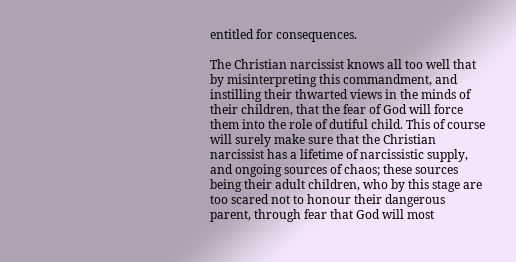entitled for consequences.

The Christian narcissist knows all too well that by misinterpreting this commandment, and instilling their thwarted views in the minds of their children, that the fear of God will force them into the role of dutiful child. This of course will surely make sure that the Christian narcissist has a lifetime of narcissistic supply, and ongoing sources of chaos; these sources being their adult children, who by this stage are too scared not to honour their dangerous parent, through fear that God will most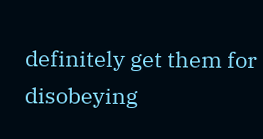definitely get them for disobeying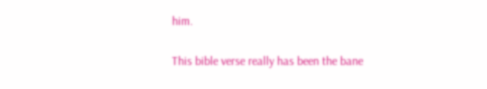him.

This bible verse really has been the bane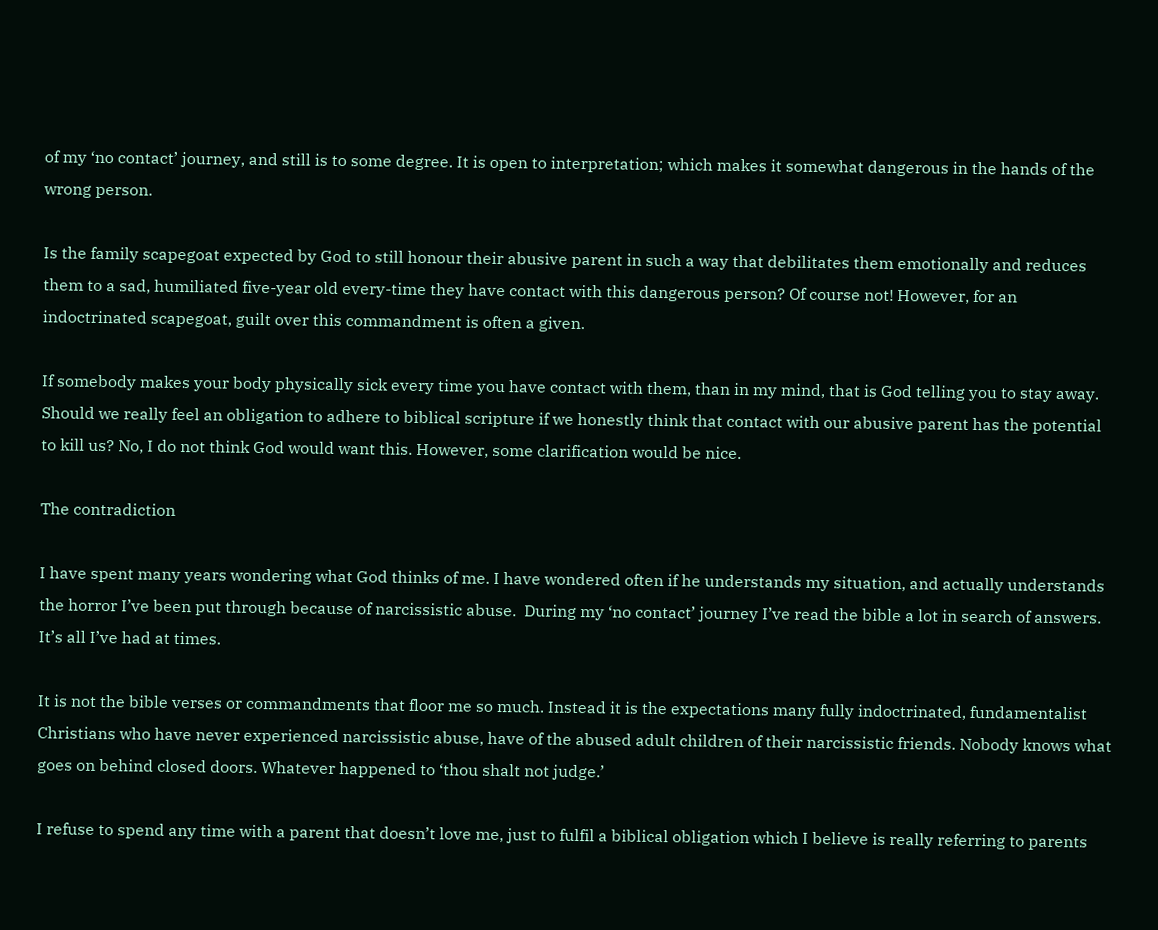of my ‘no contact’ journey, and still is to some degree. It is open to interpretation; which makes it somewhat dangerous in the hands of the wrong person.

Is the family scapegoat expected by God to still honour their abusive parent in such a way that debilitates them emotionally and reduces them to a sad, humiliated five-year old every-time they have contact with this dangerous person? Of course not! However, for an indoctrinated scapegoat, guilt over this commandment is often a given.

If somebody makes your body physically sick every time you have contact with them, than in my mind, that is God telling you to stay away. Should we really feel an obligation to adhere to biblical scripture if we honestly think that contact with our abusive parent has the potential to kill us? No, I do not think God would want this. However, some clarification would be nice.

The contradiction

I have spent many years wondering what God thinks of me. I have wondered often if he understands my situation, and actually understands the horror I’ve been put through because of narcissistic abuse.  During my ‘no contact’ journey I’ve read the bible a lot in search of answers. It’s all I’ve had at times.

It is not the bible verses or commandments that floor me so much. Instead it is the expectations many fully indoctrinated, fundamentalist Christians who have never experienced narcissistic abuse, have of the abused adult children of their narcissistic friends. Nobody knows what goes on behind closed doors. Whatever happened to ‘thou shalt not judge.’

I refuse to spend any time with a parent that doesn’t love me, just to fulfil a biblical obligation which I believe is really referring to parents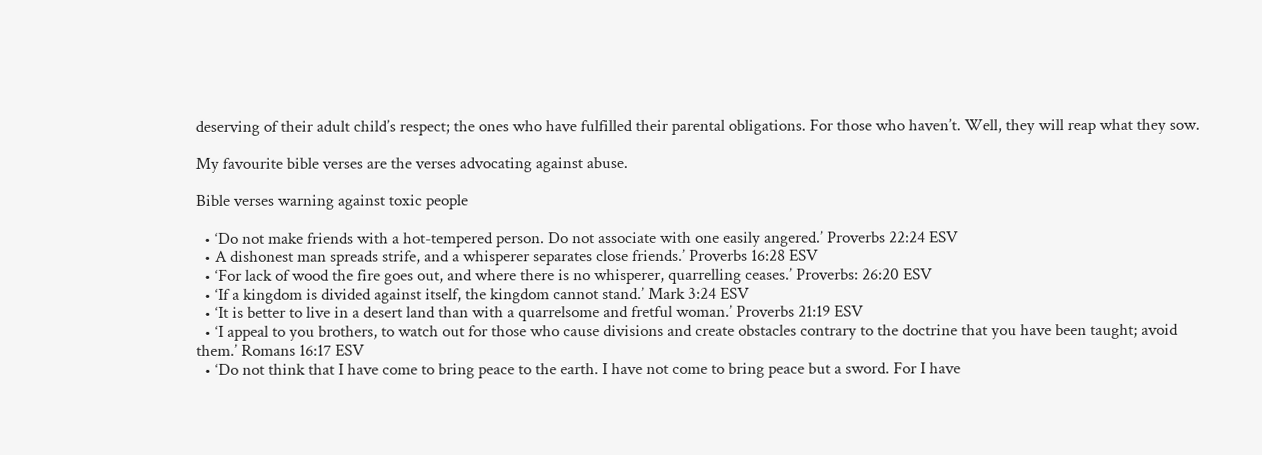deserving of their adult child’s respect; the ones who have fulfilled their parental obligations. For those who haven’t. Well, they will reap what they sow.

My favourite bible verses are the verses advocating against abuse.

Bible verses warning against toxic people

  • ‘Do not make friends with a hot-tempered person. Do not associate with one easily angered.’ Proverbs 22:24 ESV
  • A dishonest man spreads strife, and a whisperer separates close friends.’ Proverbs 16:28 ESV
  • ‘For lack of wood the fire goes out, and where there is no whisperer, quarrelling ceases.’ Proverbs: 26:20 ESV
  • ‘If a kingdom is divided against itself, the kingdom cannot stand.’ Mark 3:24 ESV
  • ‘It is better to live in a desert land than with a quarrelsome and fretful woman.’ Proverbs 21:19 ESV
  • ‘I appeal to you brothers, to watch out for those who cause divisions and create obstacles contrary to the doctrine that you have been taught; avoid them.’ Romans 16:17 ESV
  • ‘Do not think that I have come to bring peace to the earth. I have not come to bring peace but a sword. For I have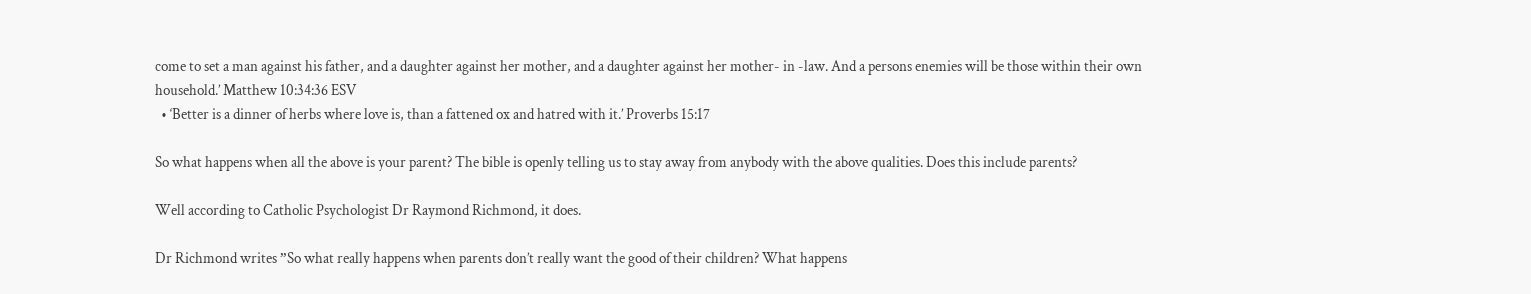come to set a man against his father, and a daughter against her mother, and a daughter against her mother- in -law. And a persons enemies will be those within their own household.’ Matthew 10:34:36 ESV
  • ‘Better is a dinner of herbs where love is, than a fattened ox and hatred with it.’ Proverbs 15:17

So what happens when all the above is your parent? The bible is openly telling us to stay away from anybody with the above qualities. Does this include parents?

Well according to Catholic Psychologist Dr Raymond Richmond, it does.

Dr Richmond writes ”So what really happens when parents don’t really want the good of their children? What happens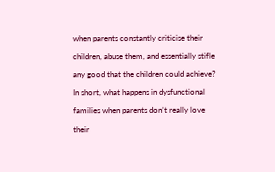when parents constantly criticise their children, abuse them, and essentially stifle any good that the children could achieve? In short, what happens in dysfunctional families when parents don’t really love their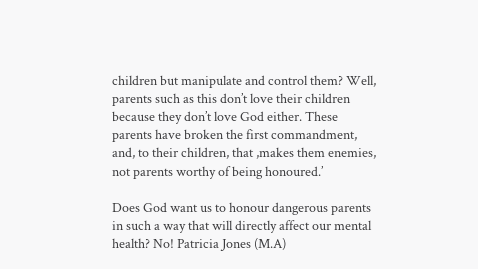children but manipulate and control them? Well, parents such as this don’t love their children because they don’t love God either. These parents have broken the first commandment, and, to their children, that ,makes them enemies, not parents worthy of being honoured.’

Does God want us to honour dangerous parents in such a way that will directly affect our mental health? No! Patricia Jones (M.A)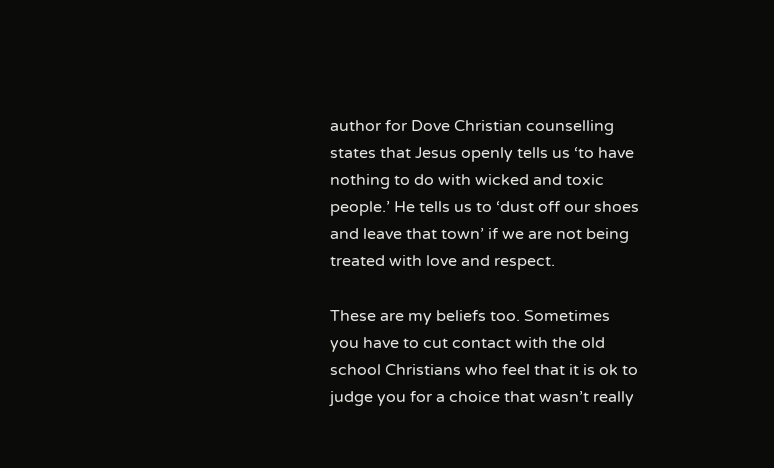author for Dove Christian counselling states that Jesus openly tells us ‘to have nothing to do with wicked and toxic people.’ He tells us to ‘dust off our shoes and leave that town’ if we are not being treated with love and respect.

These are my beliefs too. Sometimes you have to cut contact with the old school Christians who feel that it is ok to judge you for a choice that wasn’t really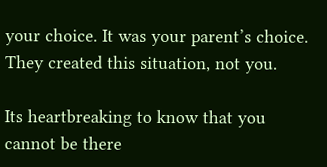your choice. It was your parent’s choice. They created this situation, not you.

Its heartbreaking to know that you cannot be there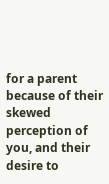for a parent because of their skewed perception of you, and their desire to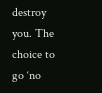destroy you. The choice to go ‘no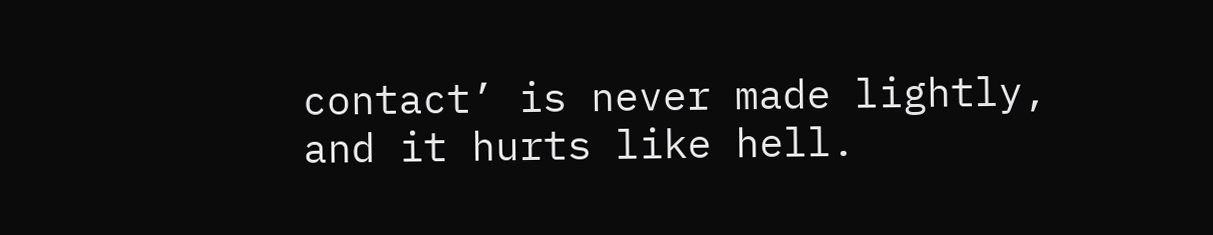contact’ is never made lightly, and it hurts like hell.